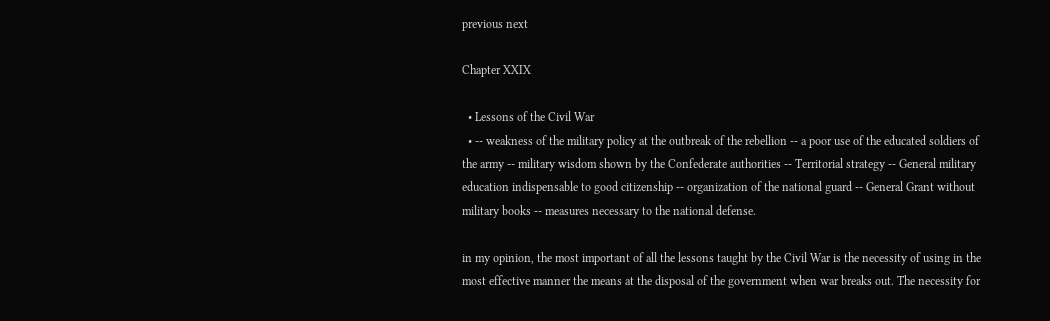previous next

Chapter XXIX

  • Lessons of the Civil War
  • -- weakness of the military policy at the outbreak of the rebellion -- a poor use of the educated soldiers of the army -- military wisdom shown by the Confederate authorities -- Territorial strategy -- General military education indispensable to good citizenship -- organization of the national guard -- General Grant without military books -- measures necessary to the national defense.

in my opinion, the most important of all the lessons taught by the Civil War is the necessity of using in the most effective manner the means at the disposal of the government when war breaks out. The necessity for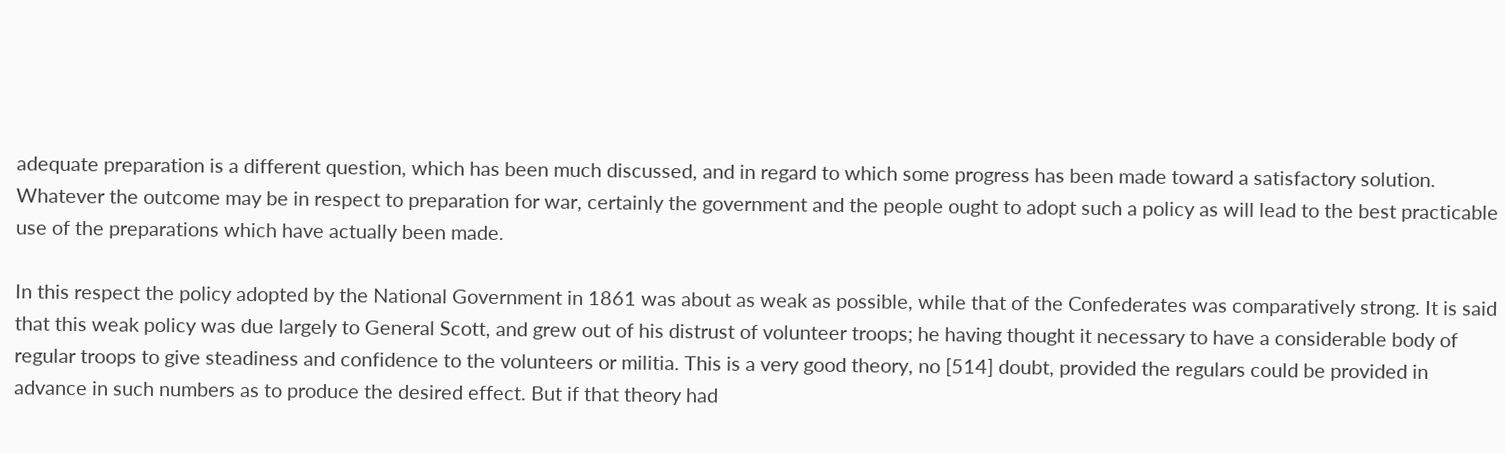adequate preparation is a different question, which has been much discussed, and in regard to which some progress has been made toward a satisfactory solution. Whatever the outcome may be in respect to preparation for war, certainly the government and the people ought to adopt such a policy as will lead to the best practicable use of the preparations which have actually been made.

In this respect the policy adopted by the National Government in 1861 was about as weak as possible, while that of the Confederates was comparatively strong. It is said that this weak policy was due largely to General Scott, and grew out of his distrust of volunteer troops; he having thought it necessary to have a considerable body of regular troops to give steadiness and confidence to the volunteers or militia. This is a very good theory, no [514] doubt, provided the regulars could be provided in advance in such numbers as to produce the desired effect. But if that theory had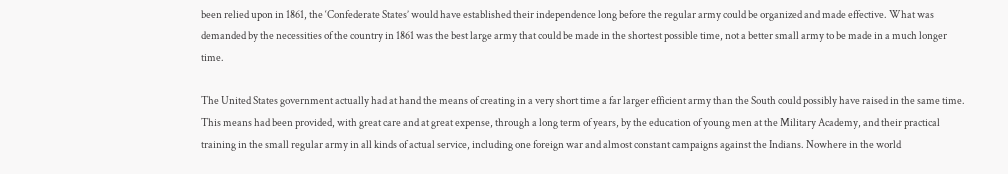been relied upon in 1861, the ‘Confederate States’ would have established their independence long before the regular army could be organized and made effective. What was demanded by the necessities of the country in 1861 was the best large army that could be made in the shortest possible time, not a better small army to be made in a much longer time.

The United States government actually had at hand the means of creating in a very short time a far larger efficient army than the South could possibly have raised in the same time. This means had been provided, with great care and at great expense, through a long term of years, by the education of young men at the Military Academy, and their practical training in the small regular army in all kinds of actual service, including one foreign war and almost constant campaigns against the Indians. Nowhere in the world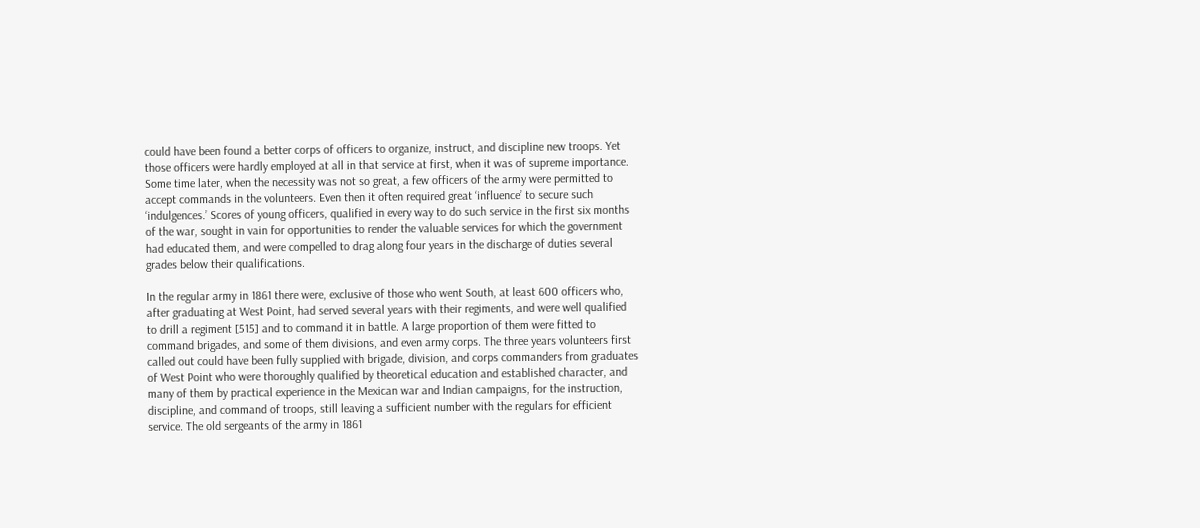could have been found a better corps of officers to organize, instruct, and discipline new troops. Yet those officers were hardly employed at all in that service at first, when it was of supreme importance. Some time later, when the necessity was not so great, a few officers of the army were permitted to accept commands in the volunteers. Even then it often required great ‘influence’ to secure such ‘indulgences.’ Scores of young officers, qualified in every way to do such service in the first six months of the war, sought in vain for opportunities to render the valuable services for which the government had educated them, and were compelled to drag along four years in the discharge of duties several grades below their qualifications.

In the regular army in 1861 there were, exclusive of those who went South, at least 600 officers who, after graduating at West Point, had served several years with their regiments, and were well qualified to drill a regiment [515] and to command it in battle. A large proportion of them were fitted to command brigades, and some of them divisions, and even army corps. The three years volunteers first called out could have been fully supplied with brigade, division, and corps commanders from graduates of West Point who were thoroughly qualified by theoretical education and established character, and many of them by practical experience in the Mexican war and Indian campaigns, for the instruction, discipline, and command of troops, still leaving a sufficient number with the regulars for efficient service. The old sergeants of the army in 1861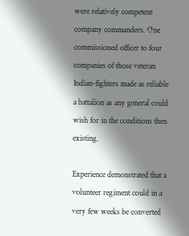were relatively competent company commanders. One commissioned officer to four companies of those veteran Indian-fighters made as reliable a battalion as any general could wish for in the conditions then existing.

Experience demonstrated that a volunteer regiment could in a very few weeks be converted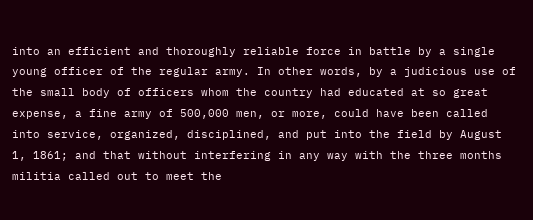into an efficient and thoroughly reliable force in battle by a single young officer of the regular army. In other words, by a judicious use of the small body of officers whom the country had educated at so great expense, a fine army of 500,000 men, or more, could have been called into service, organized, disciplined, and put into the field by August 1, 1861; and that without interfering in any way with the three months militia called out to meet the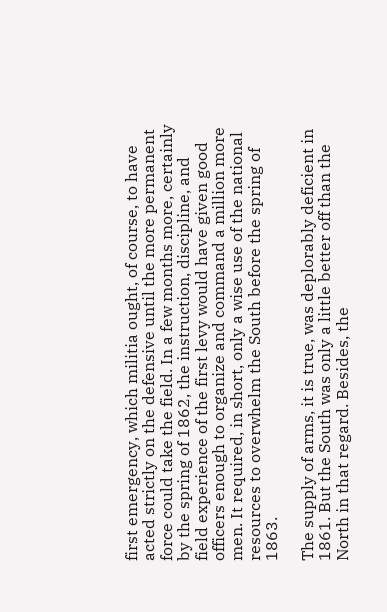first emergency, which militia ought, of course, to have acted strictly on the defensive until the more permanent force could take the field. In a few months more, certainly by the spring of 1862, the instruction, discipline, and field experience of the first levy would have given good officers enough to organize and command a million more men. It required, in short, only a wise use of the national resources to overwhelm the South before the spring of 1863.

The supply of arms, it is true, was deplorably deficient in 1861. But the South was only a little better off than the North in that regard. Besides, the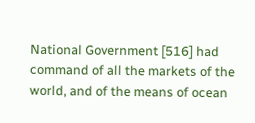National Government [516] had command of all the markets of the world, and of the means of ocean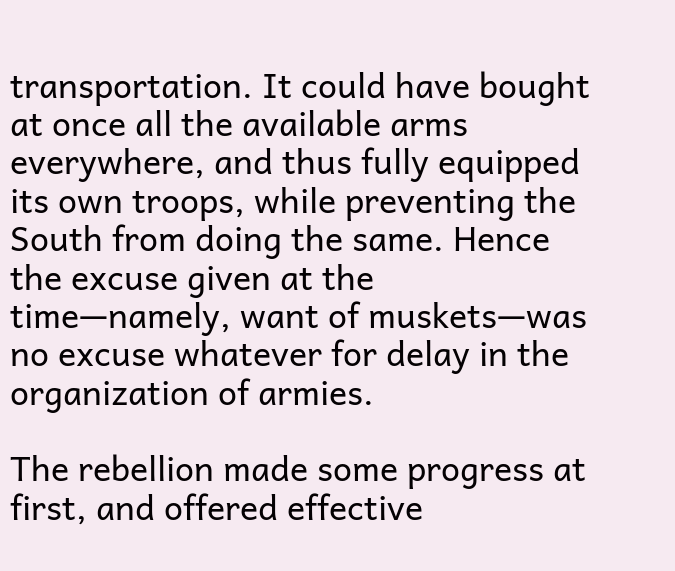transportation. It could have bought at once all the available arms everywhere, and thus fully equipped its own troops, while preventing the South from doing the same. Hence the excuse given at the time—namely, want of muskets—was no excuse whatever for delay in the organization of armies.

The rebellion made some progress at first, and offered effective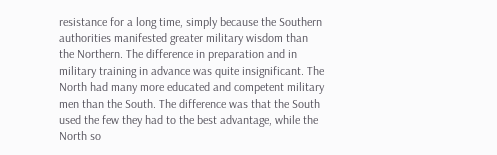resistance for a long time, simply because the Southern authorities manifested greater military wisdom than the Northern. The difference in preparation and in military training in advance was quite insignificant. The North had many more educated and competent military men than the South. The difference was that the South used the few they had to the best advantage, while the North so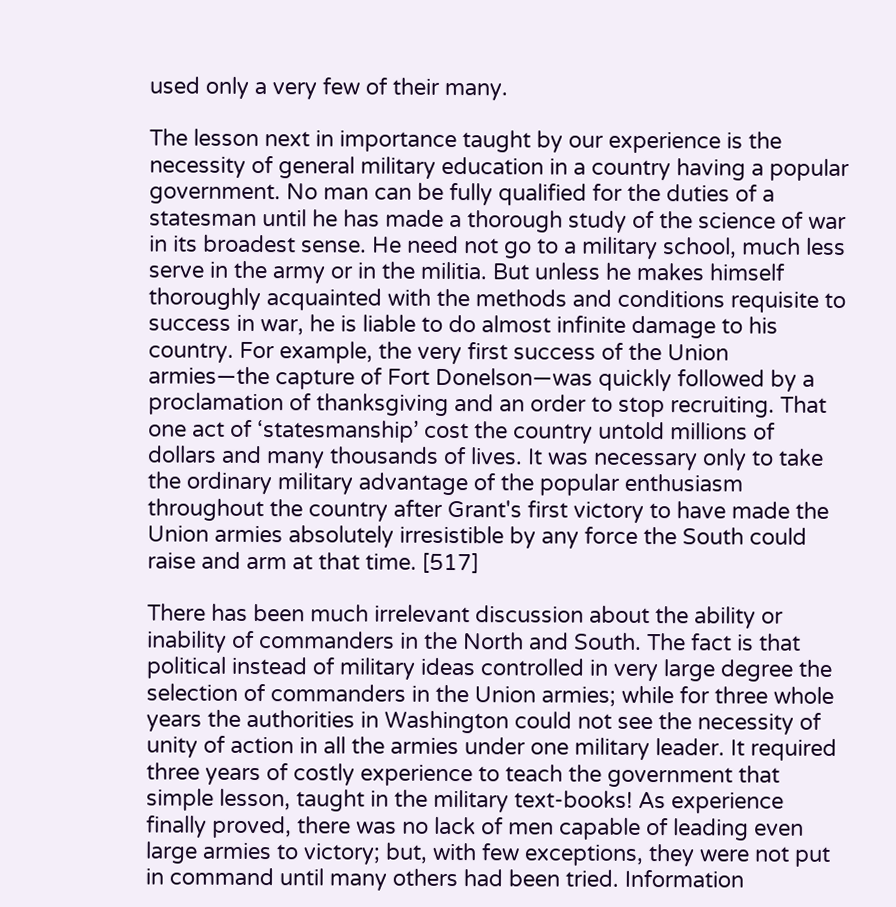used only a very few of their many.

The lesson next in importance taught by our experience is the necessity of general military education in a country having a popular government. No man can be fully qualified for the duties of a statesman until he has made a thorough study of the science of war in its broadest sense. He need not go to a military school, much less serve in the army or in the militia. But unless he makes himself thoroughly acquainted with the methods and conditions requisite to success in war, he is liable to do almost infinite damage to his country. For example, the very first success of the Union armies—the capture of Fort Donelson—was quickly followed by a proclamation of thanksgiving and an order to stop recruiting. That one act of ‘statesmanship’ cost the country untold millions of dollars and many thousands of lives. It was necessary only to take the ordinary military advantage of the popular enthusiasm throughout the country after Grant's first victory to have made the Union armies absolutely irresistible by any force the South could raise and arm at that time. [517]

There has been much irrelevant discussion about the ability or inability of commanders in the North and South. The fact is that political instead of military ideas controlled in very large degree the selection of commanders in the Union armies; while for three whole years the authorities in Washington could not see the necessity of unity of action in all the armies under one military leader. It required three years of costly experience to teach the government that simple lesson, taught in the military text-books! As experience finally proved, there was no lack of men capable of leading even large armies to victory; but, with few exceptions, they were not put in command until many others had been tried. Information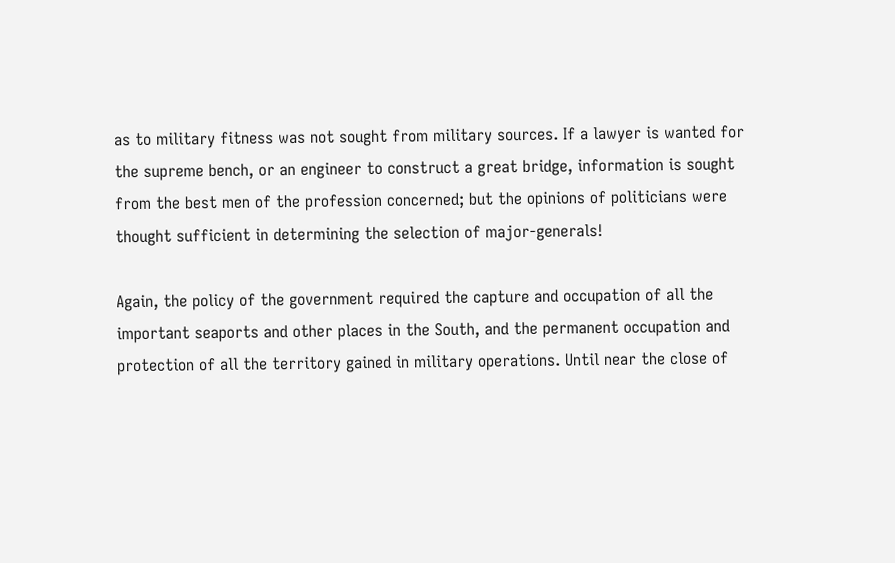as to military fitness was not sought from military sources. If a lawyer is wanted for the supreme bench, or an engineer to construct a great bridge, information is sought from the best men of the profession concerned; but the opinions of politicians were thought sufficient in determining the selection of major-generals!

Again, the policy of the government required the capture and occupation of all the important seaports and other places in the South, and the permanent occupation and protection of all the territory gained in military operations. Until near the close of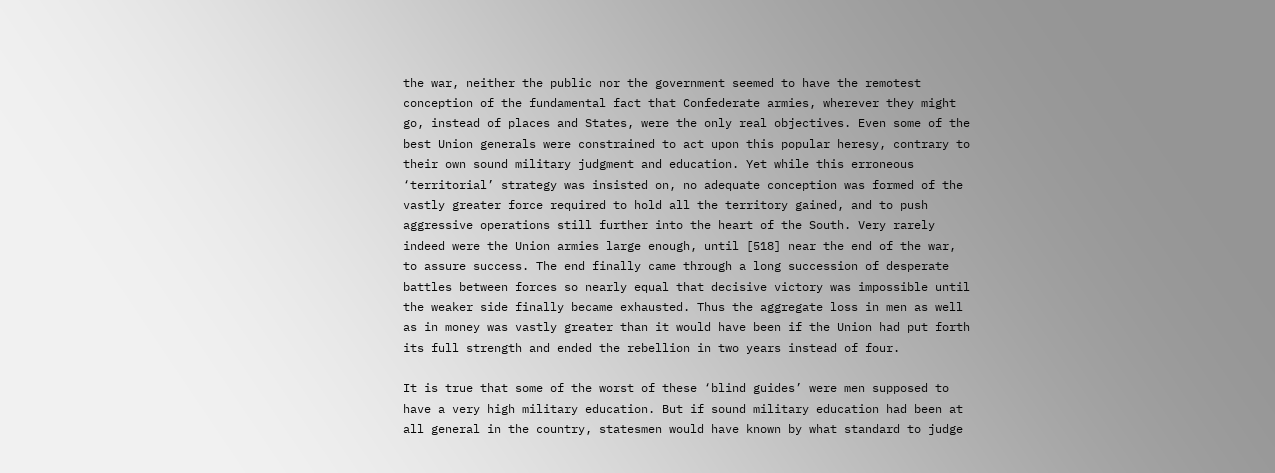the war, neither the public nor the government seemed to have the remotest conception of the fundamental fact that Confederate armies, wherever they might go, instead of places and States, were the only real objectives. Even some of the best Union generals were constrained to act upon this popular heresy, contrary to their own sound military judgment and education. Yet while this erroneous ‘territorial’ strategy was insisted on, no adequate conception was formed of the vastly greater force required to hold all the territory gained, and to push aggressive operations still further into the heart of the South. Very rarely indeed were the Union armies large enough, until [518] near the end of the war, to assure success. The end finally came through a long succession of desperate battles between forces so nearly equal that decisive victory was impossible until the weaker side finally became exhausted. Thus the aggregate loss in men as well as in money was vastly greater than it would have been if the Union had put forth its full strength and ended the rebellion in two years instead of four.

It is true that some of the worst of these ‘blind guides’ were men supposed to have a very high military education. But if sound military education had been at all general in the country, statesmen would have known by what standard to judge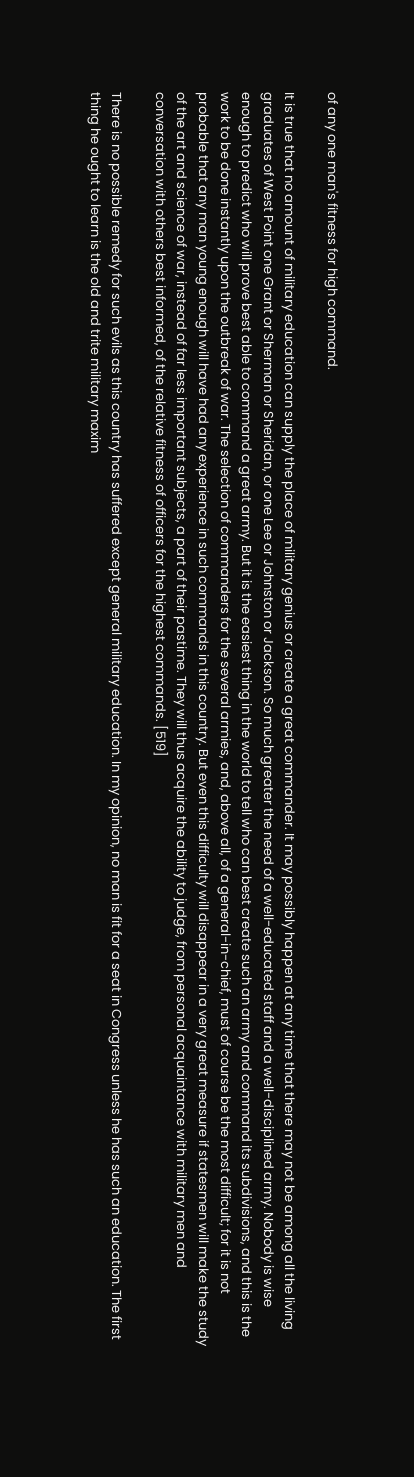of any one man's fitness for high command.

It is true that no amount of military education can supply the place of military genius or create a great commander. It may possibly happen at any time that there may not be among all the living graduates of West Point one Grant or Sherman or Sheridan, or one Lee or Johnston or Jackson. So much greater the need of a well-educated staff and a well-disciplined army. Nobody is wise enough to predict who will prove best able to command a great army. But it is the easiest thing in the world to tell who can best create such an army and command its subdivisions, and this is the work to be done instantly upon the outbreak of war. The selection of commanders for the several armies, and, above all, of a general-in-chief, must of course be the most difficult; for it is not probable that any man young enough will have had any experience in such commands in this country. But even this difficulty will disappear in a very great measure if statesmen will make the study of the art and science of war, instead of far less important subjects, a part of their pastime. They will thus acquire the ability to judge, from personal acquaintance with military men and conversation with others best informed, of the relative fitness of officers for the highest commands. [519]

There is no possible remedy for such evils as this country has suffered except general military education. In my opinion, no man is fit for a seat in Congress unless he has such an education. The first thing he ought to learn is the old and trite military maxim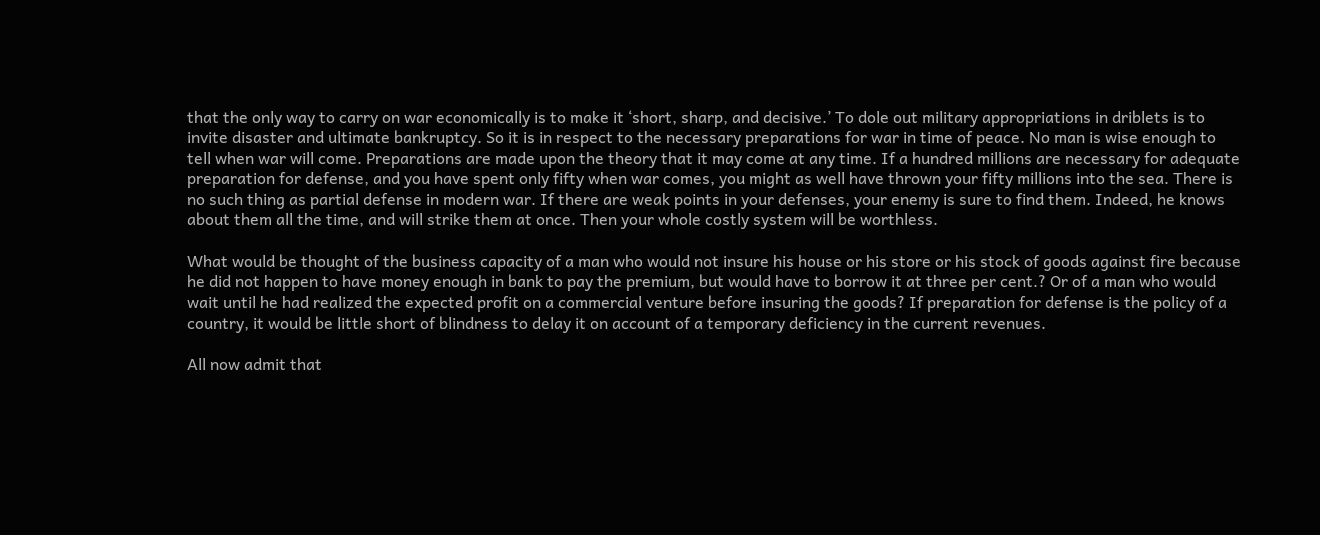that the only way to carry on war economically is to make it ‘short, sharp, and decisive.’ To dole out military appropriations in driblets is to invite disaster and ultimate bankruptcy. So it is in respect to the necessary preparations for war in time of peace. No man is wise enough to tell when war will come. Preparations are made upon the theory that it may come at any time. If a hundred millions are necessary for adequate preparation for defense, and you have spent only fifty when war comes, you might as well have thrown your fifty millions into the sea. There is no such thing as partial defense in modern war. If there are weak points in your defenses, your enemy is sure to find them. Indeed, he knows about them all the time, and will strike them at once. Then your whole costly system will be worthless.

What would be thought of the business capacity of a man who would not insure his house or his store or his stock of goods against fire because he did not happen to have money enough in bank to pay the premium, but would have to borrow it at three per cent.? Or of a man who would wait until he had realized the expected profit on a commercial venture before insuring the goods? If preparation for defense is the policy of a country, it would be little short of blindness to delay it on account of a temporary deficiency in the current revenues.

All now admit that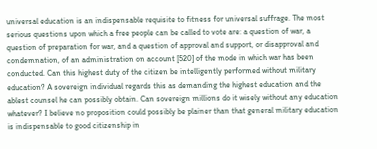universal education is an indispensable requisite to fitness for universal suffrage. The most serious questions upon which a free people can be called to vote are: a question of war, a question of preparation for war, and a question of approval and support, or disapproval and condemnation, of an administration on account [520] of the mode in which war has been conducted. Can this highest duty of the citizen be intelligently performed without military education? A sovereign individual regards this as demanding the highest education and the ablest counsel he can possibly obtain. Can sovereign millions do it wisely without any education whatever? I believe no proposition could possibly be plainer than that general military education is indispensable to good citizenship in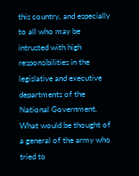this country, and especially to all who may be intrusted with high responsibilities in the legislative and executive departments of the National Government. What would be thought of a general of the army who tried to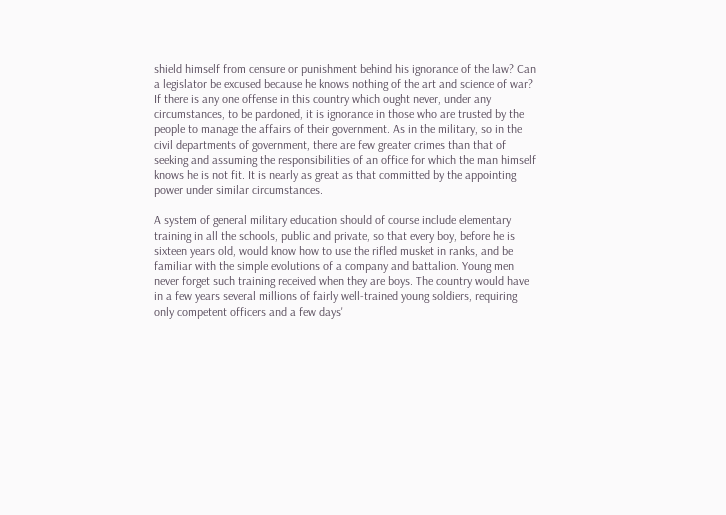shield himself from censure or punishment behind his ignorance of the law? Can a legislator be excused because he knows nothing of the art and science of war? If there is any one offense in this country which ought never, under any circumstances, to be pardoned, it is ignorance in those who are trusted by the people to manage the affairs of their government. As in the military, so in the civil departments of government, there are few greater crimes than that of seeking and assuming the responsibilities of an office for which the man himself knows he is not fit. It is nearly as great as that committed by the appointing power under similar circumstances.

A system of general military education should of course include elementary training in all the schools, public and private, so that every boy, before he is sixteen years old, would know how to use the rifled musket in ranks, and be familiar with the simple evolutions of a company and battalion. Young men never forget such training received when they are boys. The country would have in a few years several millions of fairly well-trained young soldiers, requiring only competent officers and a few days'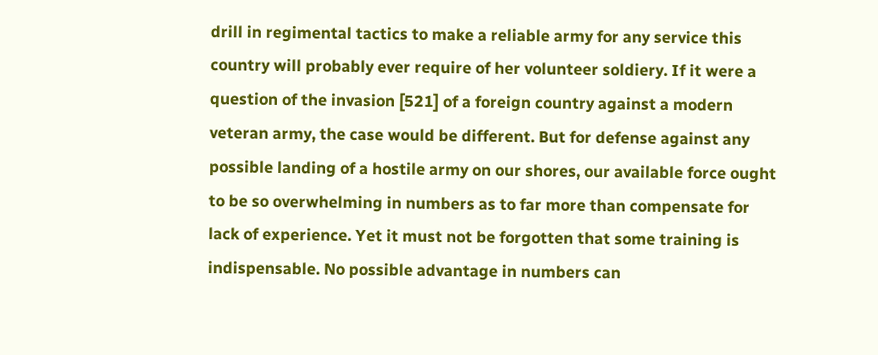drill in regimental tactics to make a reliable army for any service this country will probably ever require of her volunteer soldiery. If it were a question of the invasion [521] of a foreign country against a modern veteran army, the case would be different. But for defense against any possible landing of a hostile army on our shores, our available force ought to be so overwhelming in numbers as to far more than compensate for lack of experience. Yet it must not be forgotten that some training is indispensable. No possible advantage in numbers can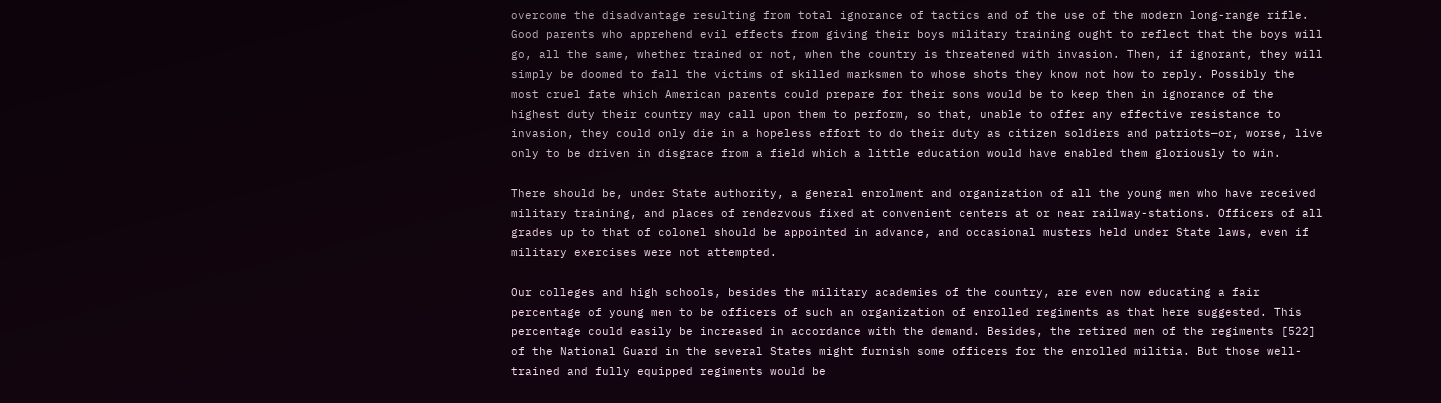overcome the disadvantage resulting from total ignorance of tactics and of the use of the modern long-range rifle. Good parents who apprehend evil effects from giving their boys military training ought to reflect that the boys will go, all the same, whether trained or not, when the country is threatened with invasion. Then, if ignorant, they will simply be doomed to fall the victims of skilled marksmen to whose shots they know not how to reply. Possibly the most cruel fate which American parents could prepare for their sons would be to keep then in ignorance of the highest duty their country may call upon them to perform, so that, unable to offer any effective resistance to invasion, they could only die in a hopeless effort to do their duty as citizen soldiers and patriots—or, worse, live only to be driven in disgrace from a field which a little education would have enabled them gloriously to win.

There should be, under State authority, a general enrolment and organization of all the young men who have received military training, and places of rendezvous fixed at convenient centers at or near railway-stations. Officers of all grades up to that of colonel should be appointed in advance, and occasional musters held under State laws, even if military exercises were not attempted.

Our colleges and high schools, besides the military academies of the country, are even now educating a fair percentage of young men to be officers of such an organization of enrolled regiments as that here suggested. This percentage could easily be increased in accordance with the demand. Besides, the retired men of the regiments [522] of the National Guard in the several States might furnish some officers for the enrolled militia. But those well-trained and fully equipped regiments would be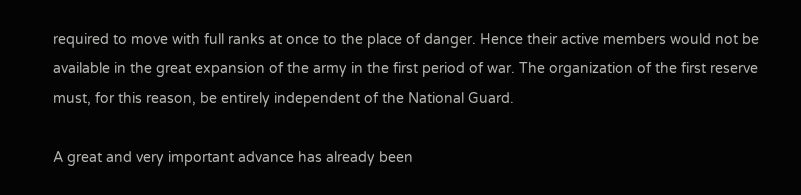required to move with full ranks at once to the place of danger. Hence their active members would not be available in the great expansion of the army in the first period of war. The organization of the first reserve must, for this reason, be entirely independent of the National Guard.

A great and very important advance has already been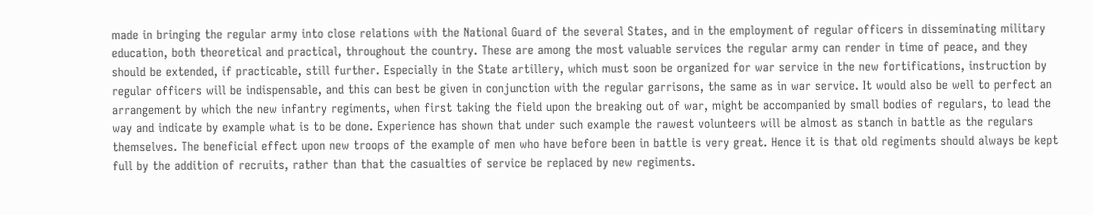made in bringing the regular army into close relations with the National Guard of the several States, and in the employment of regular officers in disseminating military education, both theoretical and practical, throughout the country. These are among the most valuable services the regular army can render in time of peace, and they should be extended, if practicable, still further. Especially in the State artillery, which must soon be organized for war service in the new fortifications, instruction by regular officers will be indispensable, and this can best be given in conjunction with the regular garrisons, the same as in war service. It would also be well to perfect an arrangement by which the new infantry regiments, when first taking the field upon the breaking out of war, might be accompanied by small bodies of regulars, to lead the way and indicate by example what is to be done. Experience has shown that under such example the rawest volunteers will be almost as stanch in battle as the regulars themselves. The beneficial effect upon new troops of the example of men who have before been in battle is very great. Hence it is that old regiments should always be kept full by the addition of recruits, rather than that the casualties of service be replaced by new regiments.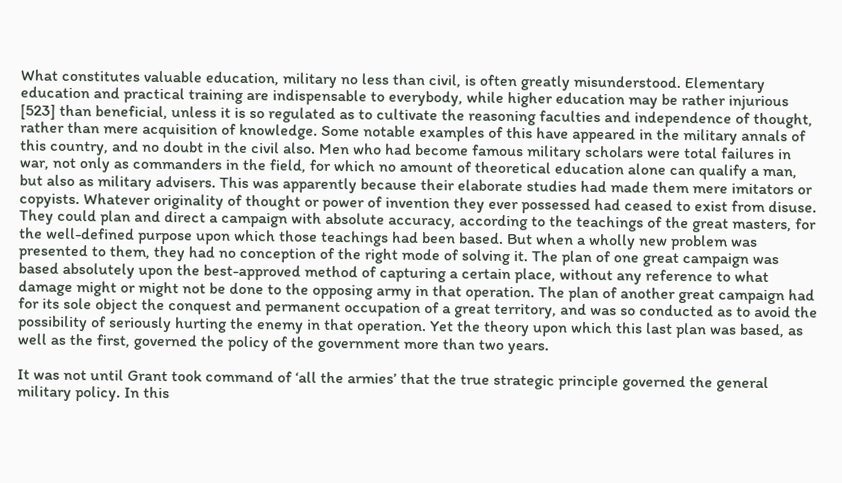What constitutes valuable education, military no less than civil, is often greatly misunderstood. Elementary education and practical training are indispensable to everybody, while higher education may be rather injurious [523] than beneficial, unless it is so regulated as to cultivate the reasoning faculties and independence of thought, rather than mere acquisition of knowledge. Some notable examples of this have appeared in the military annals of this country, and no doubt in the civil also. Men who had become famous military scholars were total failures in war, not only as commanders in the field, for which no amount of theoretical education alone can qualify a man, but also as military advisers. This was apparently because their elaborate studies had made them mere imitators or copyists. Whatever originality of thought or power of invention they ever possessed had ceased to exist from disuse. They could plan and direct a campaign with absolute accuracy, according to the teachings of the great masters, for the well-defined purpose upon which those teachings had been based. But when a wholly new problem was presented to them, they had no conception of the right mode of solving it. The plan of one great campaign was based absolutely upon the best-approved method of capturing a certain place, without any reference to what damage might or might not be done to the opposing army in that operation. The plan of another great campaign had for its sole object the conquest and permanent occupation of a great territory, and was so conducted as to avoid the possibility of seriously hurting the enemy in that operation. Yet the theory upon which this last plan was based, as well as the first, governed the policy of the government more than two years.

It was not until Grant took command of ‘all the armies’ that the true strategic principle governed the general military policy. In this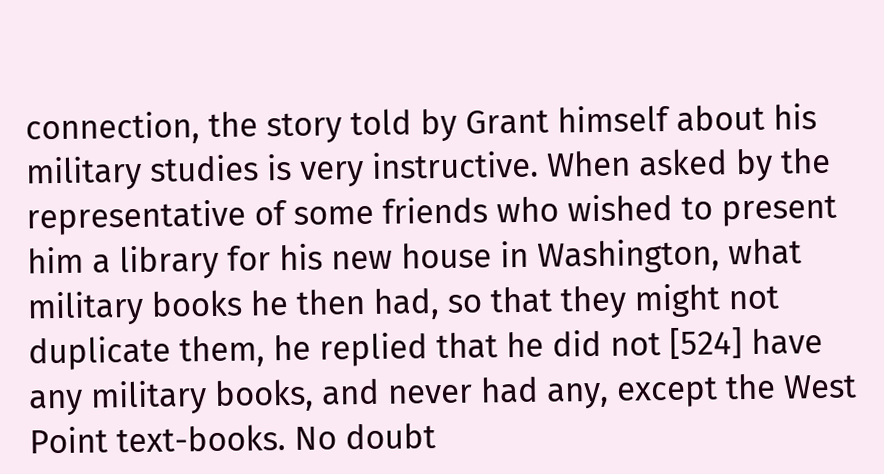connection, the story told by Grant himself about his military studies is very instructive. When asked by the representative of some friends who wished to present him a library for his new house in Washington, what military books he then had, so that they might not duplicate them, he replied that he did not [524] have any military books, and never had any, except the West Point text-books. No doubt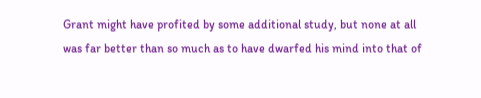Grant might have profited by some additional study, but none at all was far better than so much as to have dwarfed his mind into that of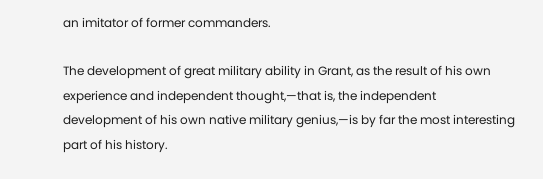an imitator of former commanders.

The development of great military ability in Grant, as the result of his own experience and independent thought,—that is, the independent development of his own native military genius,—is by far the most interesting part of his history.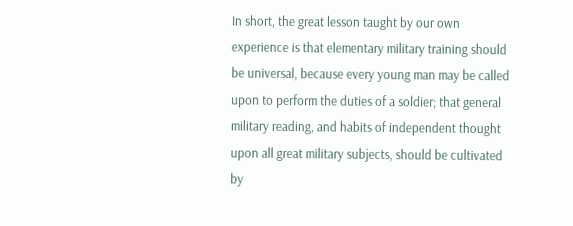In short, the great lesson taught by our own experience is that elementary military training should be universal, because every young man may be called upon to perform the duties of a soldier; that general military reading, and habits of independent thought upon all great military subjects, should be cultivated by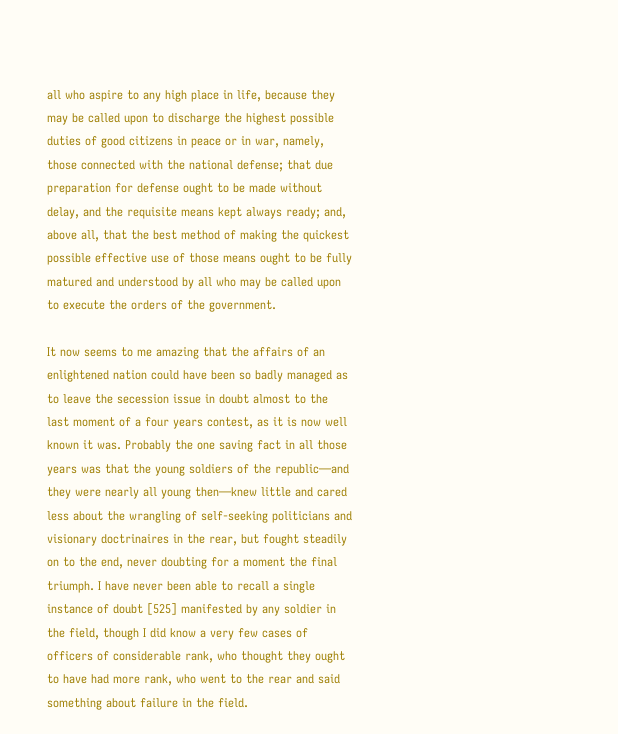all who aspire to any high place in life, because they may be called upon to discharge the highest possible duties of good citizens in peace or in war, namely, those connected with the national defense; that due preparation for defense ought to be made without delay, and the requisite means kept always ready; and, above all, that the best method of making the quickest possible effective use of those means ought to be fully matured and understood by all who may be called upon to execute the orders of the government.

It now seems to me amazing that the affairs of an enlightened nation could have been so badly managed as to leave the secession issue in doubt almost to the last moment of a four years contest, as it is now well known it was. Probably the one saving fact in all those years was that the young soldiers of the republic—and they were nearly all young then—knew little and cared less about the wrangling of self-seeking politicians and visionary doctrinaires in the rear, but fought steadily on to the end, never doubting for a moment the final triumph. I have never been able to recall a single instance of doubt [525] manifested by any soldier in the field, though I did know a very few cases of officers of considerable rank, who thought they ought to have had more rank, who went to the rear and said something about failure in the field.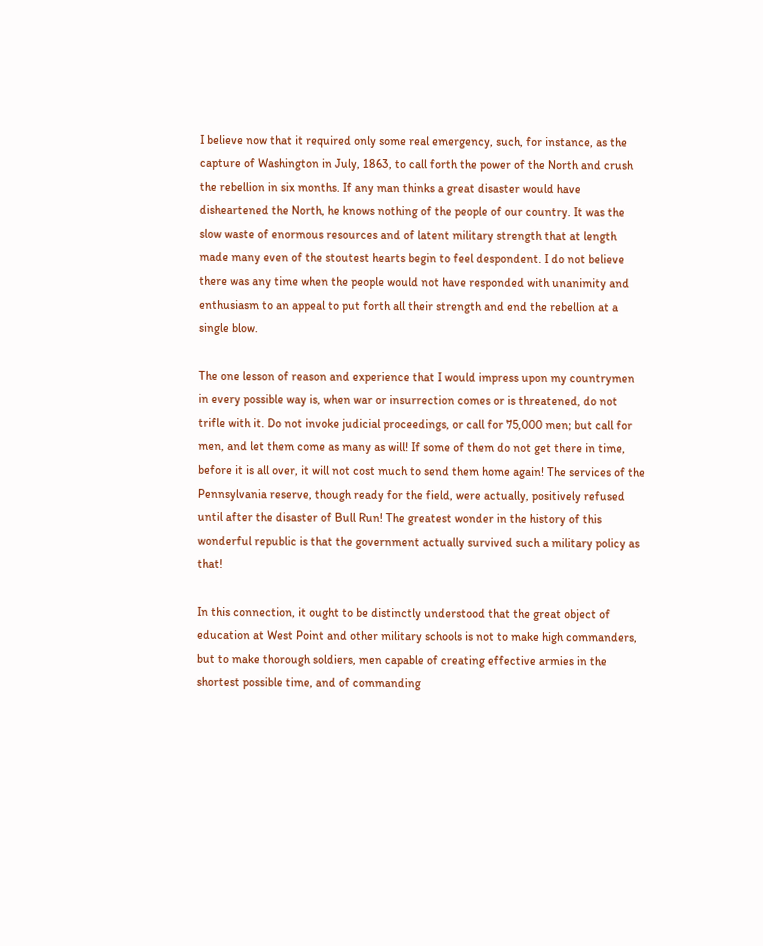I believe now that it required only some real emergency, such, for instance, as the capture of Washington in July, 1863, to call forth the power of the North and crush the rebellion in six months. If any man thinks a great disaster would have disheartened the North, he knows nothing of the people of our country. It was the slow waste of enormous resources and of latent military strength that at length made many even of the stoutest hearts begin to feel despondent. I do not believe there was any time when the people would not have responded with unanimity and enthusiasm to an appeal to put forth all their strength and end the rebellion at a single blow.

The one lesson of reason and experience that I would impress upon my countrymen in every possible way is, when war or insurrection comes or is threatened, do not trifle with it. Do not invoke judicial proceedings, or call for 75,000 men; but call for men, and let them come as many as will! If some of them do not get there in time, before it is all over, it will not cost much to send them home again! The services of the Pennsylvania reserve, though ready for the field, were actually, positively refused until after the disaster of Bull Run! The greatest wonder in the history of this wonderful republic is that the government actually survived such a military policy as that!

In this connection, it ought to be distinctly understood that the great object of education at West Point and other military schools is not to make high commanders, but to make thorough soldiers, men capable of creating effective armies in the shortest possible time, and of commanding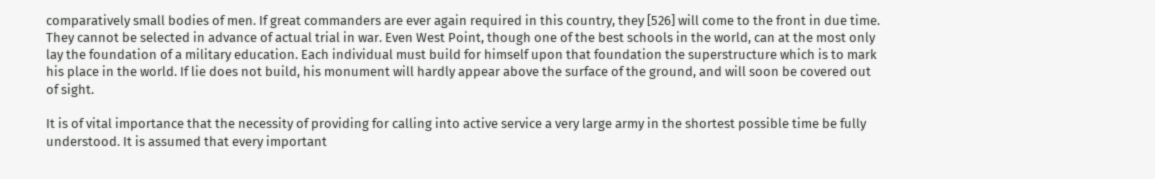comparatively small bodies of men. If great commanders are ever again required in this country, they [526] will come to the front in due time. They cannot be selected in advance of actual trial in war. Even West Point, though one of the best schools in the world, can at the most only lay the foundation of a military education. Each individual must build for himself upon that foundation the superstructure which is to mark his place in the world. If lie does not build, his monument will hardly appear above the surface of the ground, and will soon be covered out of sight.

It is of vital importance that the necessity of providing for calling into active service a very large army in the shortest possible time be fully understood. It is assumed that every important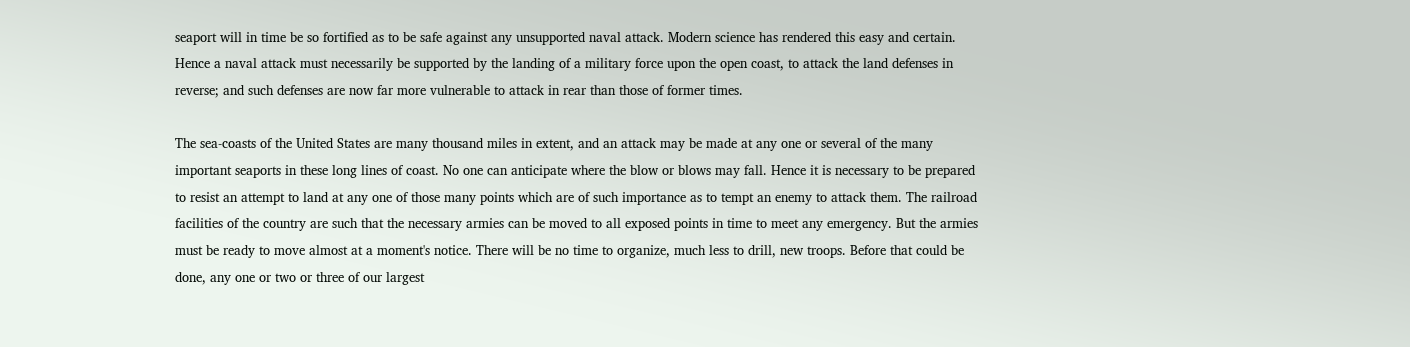seaport will in time be so fortified as to be safe against any unsupported naval attack. Modern science has rendered this easy and certain. Hence a naval attack must necessarily be supported by the landing of a military force upon the open coast, to attack the land defenses in reverse; and such defenses are now far more vulnerable to attack in rear than those of former times.

The sea-coasts of the United States are many thousand miles in extent, and an attack may be made at any one or several of the many important seaports in these long lines of coast. No one can anticipate where the blow or blows may fall. Hence it is necessary to be prepared to resist an attempt to land at any one of those many points which are of such importance as to tempt an enemy to attack them. The railroad facilities of the country are such that the necessary armies can be moved to all exposed points in time to meet any emergency. But the armies must be ready to move almost at a moment's notice. There will be no time to organize, much less to drill, new troops. Before that could be done, any one or two or three of our largest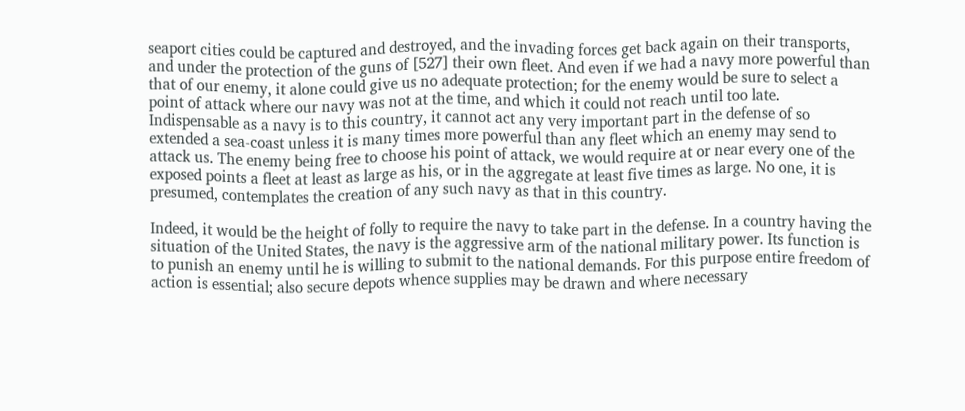seaport cities could be captured and destroyed, and the invading forces get back again on their transports, and under the protection of the guns of [527] their own fleet. And even if we had a navy more powerful than that of our enemy, it alone could give us no adequate protection; for the enemy would be sure to select a point of attack where our navy was not at the time, and which it could not reach until too late. Indispensable as a navy is to this country, it cannot act any very important part in the defense of so extended a sea-coast unless it is many times more powerful than any fleet which an enemy may send to attack us. The enemy being free to choose his point of attack, we would require at or near every one of the exposed points a fleet at least as large as his, or in the aggregate at least five times as large. No one, it is presumed, contemplates the creation of any such navy as that in this country.

Indeed, it would be the height of folly to require the navy to take part in the defense. In a country having the situation of the United States, the navy is the aggressive arm of the national military power. Its function is to punish an enemy until he is willing to submit to the national demands. For this purpose entire freedom of action is essential; also secure depots whence supplies may be drawn and where necessary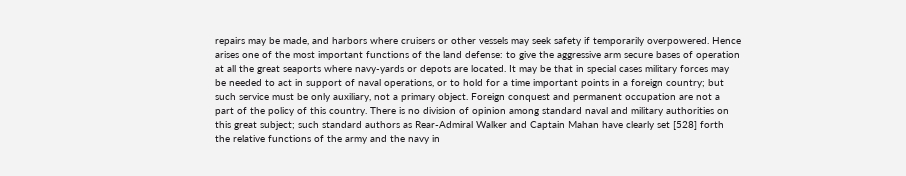repairs may be made, and harbors where cruisers or other vessels may seek safety if temporarily overpowered. Hence arises one of the most important functions of the land defense: to give the aggressive arm secure bases of operation at all the great seaports where navy-yards or depots are located. It may be that in special cases military forces may be needed to act in support of naval operations, or to hold for a time important points in a foreign country; but such service must be only auxiliary, not a primary object. Foreign conquest and permanent occupation are not a part of the policy of this country. There is no division of opinion among standard naval and military authorities on this great subject; such standard authors as Rear-Admiral Walker and Captain Mahan have clearly set [528] forth the relative functions of the army and the navy in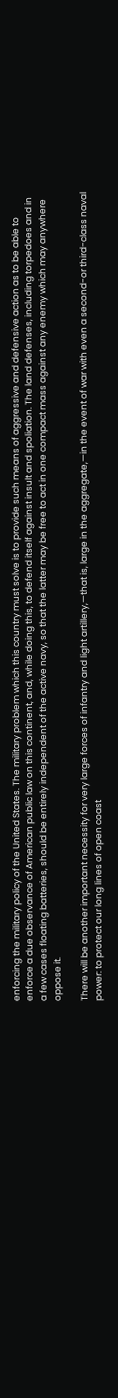enforcing the military policy of the United States. The military problem which this country must solve is to provide such means of aggressive and defensive action as to be able to enforce a due observance of American public law on this continent, and, while doing this, to defend itself against insult and spoliation. The land defenses, including torpedoes and in a few cases floating batteries, should be entirely independent of the active navy, so that the latter may be free to act in one compact mass against any enemy which may anywhere oppose it.

There will be another important necessity for very large forces of infantry and light artillery,—that is, large in the aggregate,—in the event of war with even a second-or third-class naval power: to protect our long lines of open coast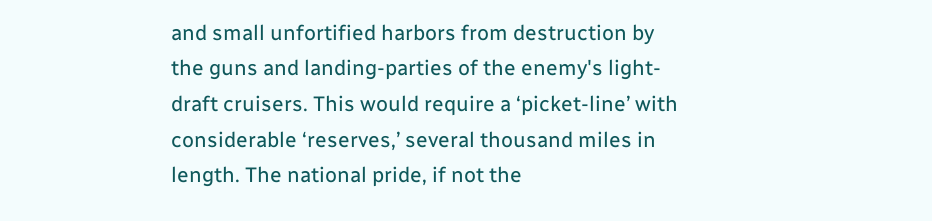and small unfortified harbors from destruction by the guns and landing-parties of the enemy's light-draft cruisers. This would require a ‘picket-line’ with considerable ‘reserves,’ several thousand miles in length. The national pride, if not the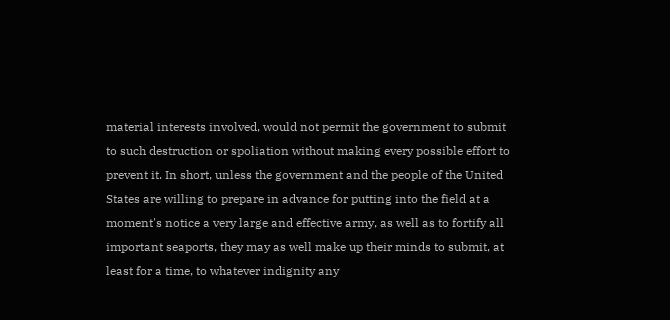material interests involved, would not permit the government to submit to such destruction or spoliation without making every possible effort to prevent it. In short, unless the government and the people of the United States are willing to prepare in advance for putting into the field at a moment's notice a very large and effective army, as well as to fortify all important seaports, they may as well make up their minds to submit, at least for a time, to whatever indignity any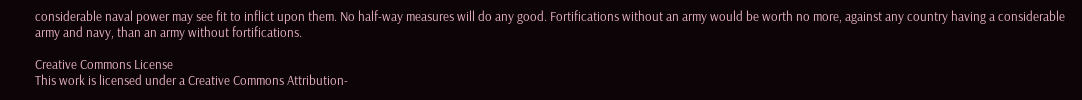considerable naval power may see fit to inflict upon them. No half-way measures will do any good. Fortifications without an army would be worth no more, against any country having a considerable army and navy, than an army without fortifications.

Creative Commons License
This work is licensed under a Creative Commons Attribution-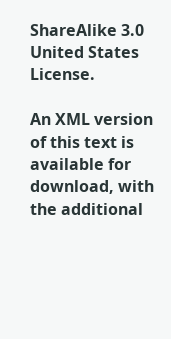ShareAlike 3.0 United States License.

An XML version of this text is available for download, with the additional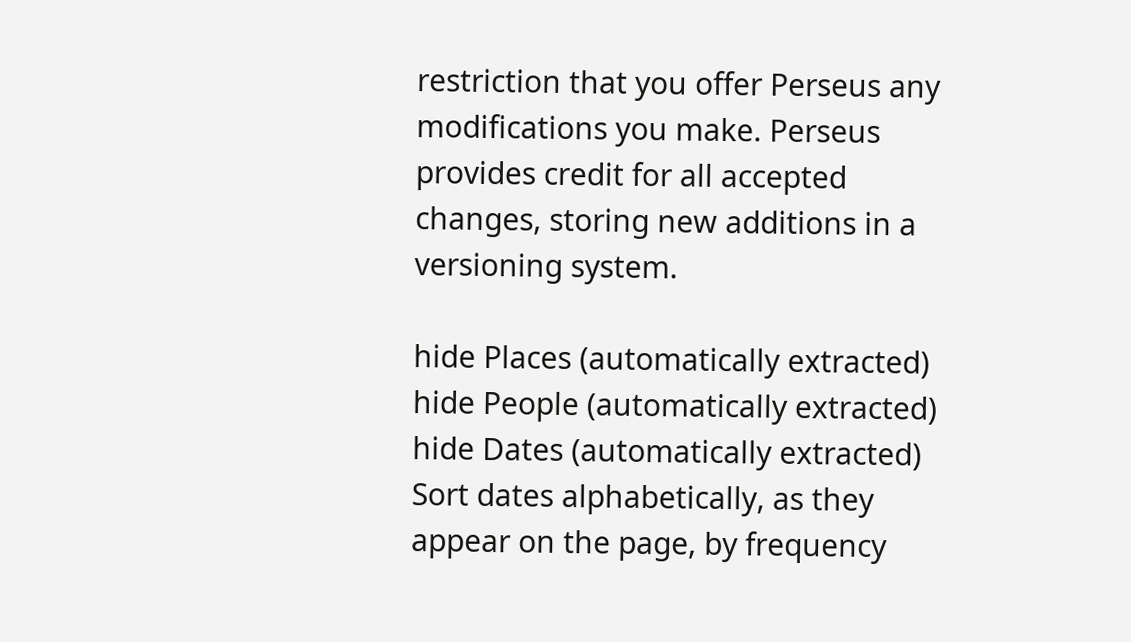restriction that you offer Perseus any modifications you make. Perseus provides credit for all accepted changes, storing new additions in a versioning system.

hide Places (automatically extracted)
hide People (automatically extracted)
hide Dates (automatically extracted)
Sort dates alphabetically, as they appear on the page, by frequency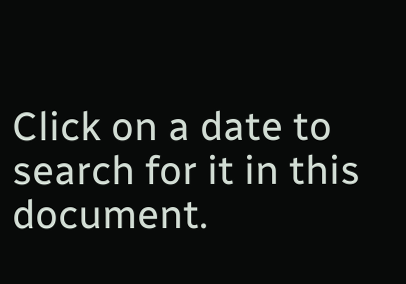Click on a date to search for it in this document.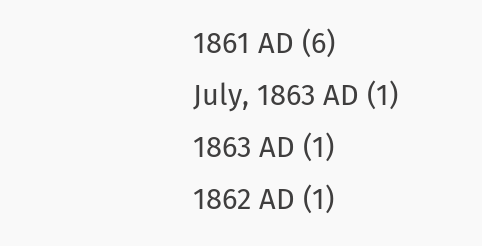1861 AD (6)
July, 1863 AD (1)
1863 AD (1)
1862 AD (1)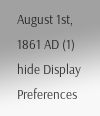August 1st, 1861 AD (1)
hide Display Preferences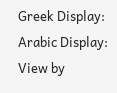Greek Display:
Arabic Display:
View by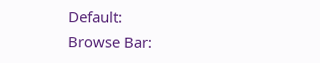Default:
Browse Bar: